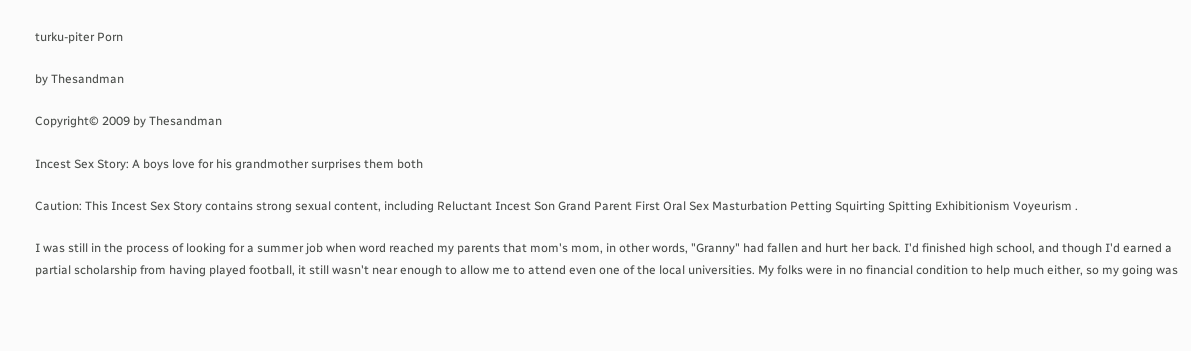turku-piter Porn

by Thesandman

Copyright© 2009 by Thesandman

Incest Sex Story: A boys love for his grandmother surprises them both

Caution: This Incest Sex Story contains strong sexual content, including Reluctant Incest Son Grand Parent First Oral Sex Masturbation Petting Squirting Spitting Exhibitionism Voyeurism .

I was still in the process of looking for a summer job when word reached my parents that mom's mom, in other words, "Granny" had fallen and hurt her back. I'd finished high school, and though I'd earned a partial scholarship from having played football, it still wasn't near enough to allow me to attend even one of the local universities. My folks were in no financial condition to help much either, so my going was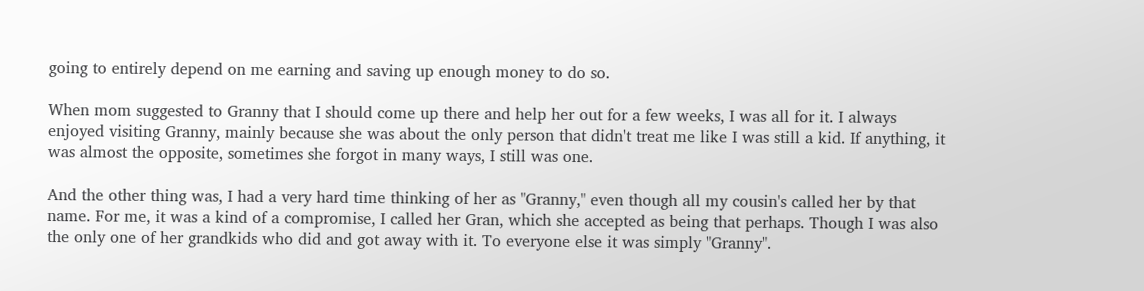going to entirely depend on me earning and saving up enough money to do so.

When mom suggested to Granny that I should come up there and help her out for a few weeks, I was all for it. I always enjoyed visiting Granny, mainly because she was about the only person that didn't treat me like I was still a kid. If anything, it was almost the opposite, sometimes she forgot in many ways, I still was one.

And the other thing was, I had a very hard time thinking of her as "Granny," even though all my cousin's called her by that name. For me, it was a kind of a compromise, I called her Gran, which she accepted as being that perhaps. Though I was also the only one of her grandkids who did and got away with it. To everyone else it was simply "Granny".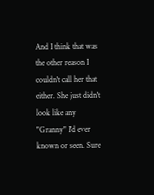And I think that was the other reason I couldn't call her that either. She just didn't look like any "Granny" I'd ever known or seen. Sure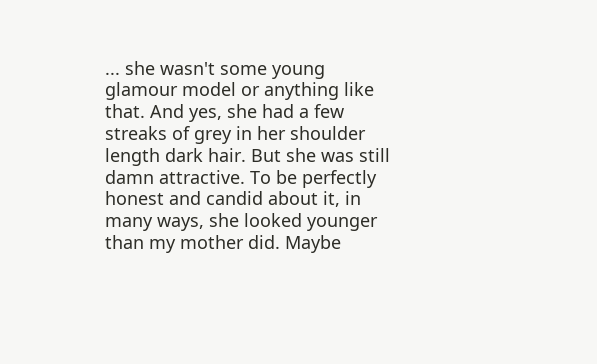... she wasn't some young glamour model or anything like that. And yes, she had a few streaks of grey in her shoulder length dark hair. But she was still damn attractive. To be perfectly honest and candid about it, in many ways, she looked younger than my mother did. Maybe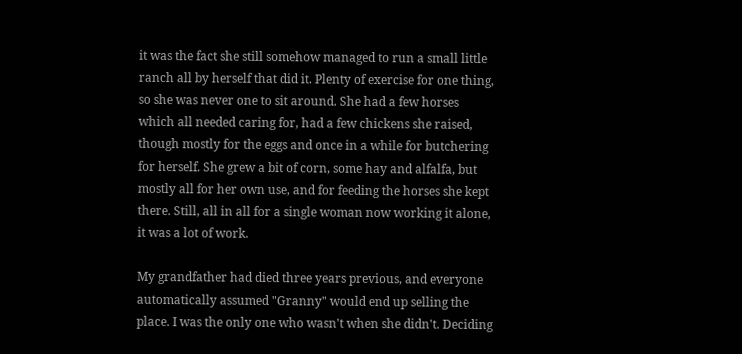it was the fact she still somehow managed to run a small little ranch all by herself that did it. Plenty of exercise for one thing, so she was never one to sit around. She had a few horses which all needed caring for, had a few chickens she raised, though mostly for the eggs and once in a while for butchering for herself. She grew a bit of corn, some hay and alfalfa, but mostly all for her own use, and for feeding the horses she kept there. Still, all in all for a single woman now working it alone, it was a lot of work.

My grandfather had died three years previous, and everyone automatically assumed "Granny" would end up selling the place. I was the only one who wasn't when she didn't. Deciding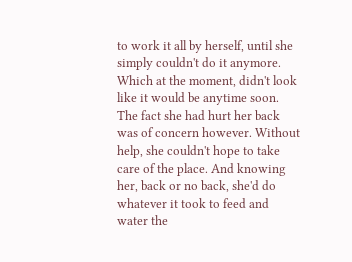to work it all by herself, until she simply couldn't do it anymore. Which at the moment, didn't look like it would be anytime soon. The fact she had hurt her back was of concern however. Without help, she couldn't hope to take care of the place. And knowing her, back or no back, she'd do whatever it took to feed and water the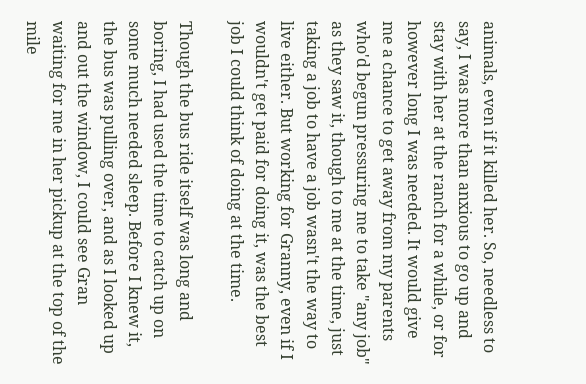animals, even if it killed her. So, needless to say, I was more than anxious to go up and stay with her at the ranch for a while, or for however long I was needed. It would give me a chance to get away from my parents who'd begun pressuring me to take "any job" as they saw it, though to me at the time, just taking a job to have a job wasn't the way to live either. But working for Granny, even if I wouldn't get paid for doing it, was the best job I could think of doing at the time.

Though the bus ride itself was long and boring, I had used the time to catch up on some much needed sleep. Before I knew it, the bus was pulling over, and as I looked up and out the window, I could see Gran waiting for me in her pickup at the top of the mile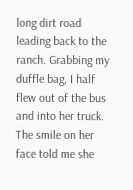long dirt road leading back to the ranch. Grabbing my duffle bag, I half flew out of the bus and into her truck. The smile on her face told me she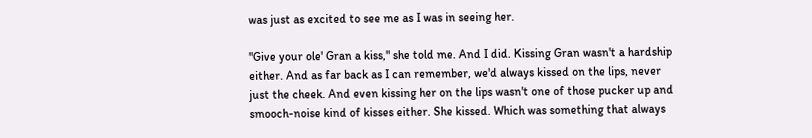was just as excited to see me as I was in seeing her.

"Give your ole' Gran a kiss," she told me. And I did. Kissing Gran wasn't a hardship either. And as far back as I can remember, we'd always kissed on the lips, never just the cheek. And even kissing her on the lips wasn't one of those pucker up and smooch-noise kind of kisses either. She kissed. Which was something that always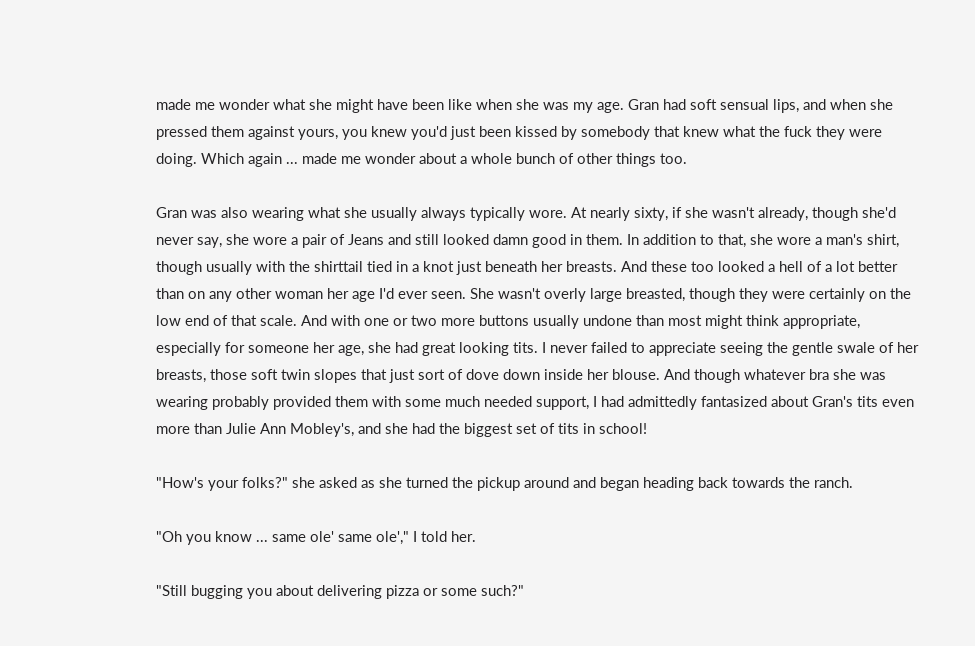made me wonder what she might have been like when she was my age. Gran had soft sensual lips, and when she pressed them against yours, you knew you'd just been kissed by somebody that knew what the fuck they were doing. Which again ... made me wonder about a whole bunch of other things too.

Gran was also wearing what she usually always typically wore. At nearly sixty, if she wasn't already, though she'd never say, she wore a pair of Jeans and still looked damn good in them. In addition to that, she wore a man's shirt, though usually with the shirttail tied in a knot just beneath her breasts. And these too looked a hell of a lot better than on any other woman her age I'd ever seen. She wasn't overly large breasted, though they were certainly on the low end of that scale. And with one or two more buttons usually undone than most might think appropriate, especially for someone her age, she had great looking tits. I never failed to appreciate seeing the gentle swale of her breasts, those soft twin slopes that just sort of dove down inside her blouse. And though whatever bra she was wearing probably provided them with some much needed support, I had admittedly fantasized about Gran's tits even more than Julie Ann Mobley's, and she had the biggest set of tits in school!

"How's your folks?" she asked as she turned the pickup around and began heading back towards the ranch.

"Oh you know ... same ole' same ole'," I told her.

"Still bugging you about delivering pizza or some such?"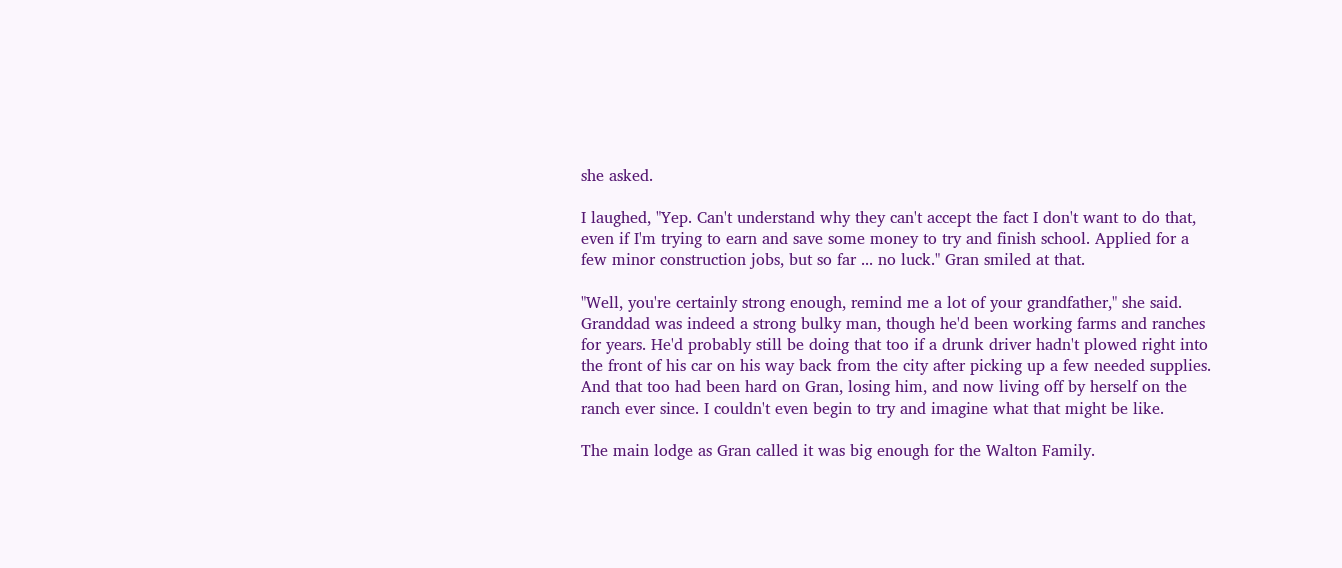she asked.

I laughed, "Yep. Can't understand why they can't accept the fact I don't want to do that, even if I'm trying to earn and save some money to try and finish school. Applied for a few minor construction jobs, but so far ... no luck." Gran smiled at that.

"Well, you're certainly strong enough, remind me a lot of your grandfather," she said. Granddad was indeed a strong bulky man, though he'd been working farms and ranches for years. He'd probably still be doing that too if a drunk driver hadn't plowed right into the front of his car on his way back from the city after picking up a few needed supplies. And that too had been hard on Gran, losing him, and now living off by herself on the ranch ever since. I couldn't even begin to try and imagine what that might be like.

The main lodge as Gran called it was big enough for the Walton Family.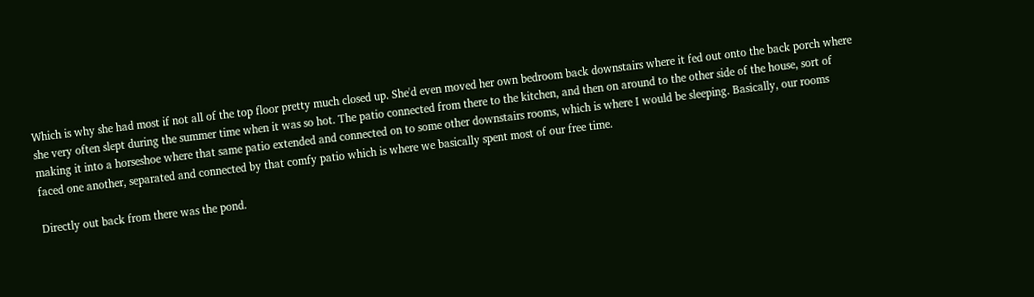Which is why she had most if not all of the top floor pretty much closed up. She'd even moved her own bedroom back downstairs where it fed out onto the back porch where she very often slept during the summer time when it was so hot. The patio connected from there to the kitchen, and then on around to the other side of the house, sort of making it into a horseshoe where that same patio extended and connected on to some other downstairs rooms, which is where I would be sleeping. Basically, our rooms faced one another, separated and connected by that comfy patio which is where we basically spent most of our free time.

Directly out back from there was the pond.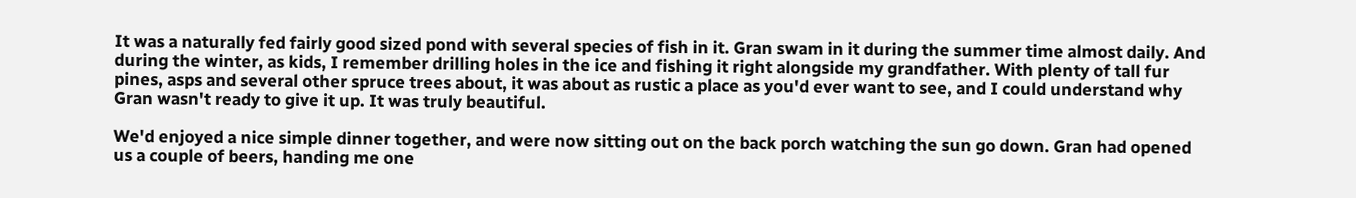It was a naturally fed fairly good sized pond with several species of fish in it. Gran swam in it during the summer time almost daily. And during the winter, as kids, I remember drilling holes in the ice and fishing it right alongside my grandfather. With plenty of tall fur pines, asps and several other spruce trees about, it was about as rustic a place as you'd ever want to see, and I could understand why Gran wasn't ready to give it up. It was truly beautiful.

We'd enjoyed a nice simple dinner together, and were now sitting out on the back porch watching the sun go down. Gran had opened us a couple of beers, handing me one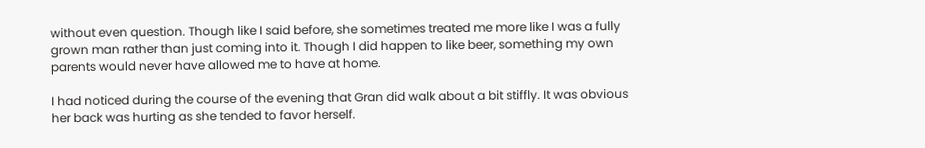without even question. Though like I said before, she sometimes treated me more like I was a fully grown man rather than just coming into it. Though I did happen to like beer, something my own parents would never have allowed me to have at home.

I had noticed during the course of the evening that Gran did walk about a bit stiffly. It was obvious her back was hurting as she tended to favor herself.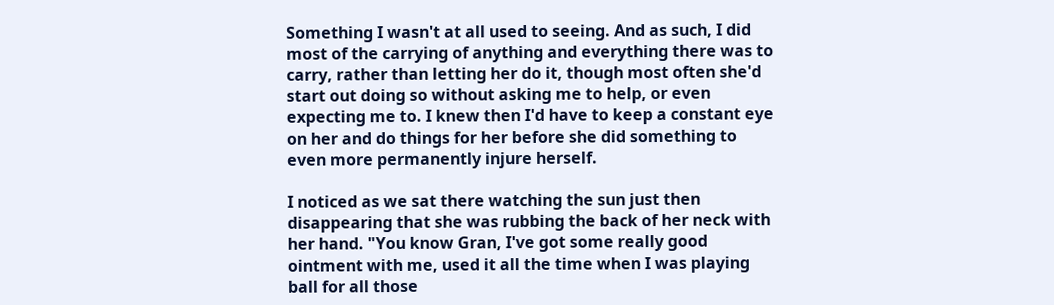Something I wasn't at all used to seeing. And as such, I did most of the carrying of anything and everything there was to carry, rather than letting her do it, though most often she'd start out doing so without asking me to help, or even expecting me to. I knew then I'd have to keep a constant eye on her and do things for her before she did something to even more permanently injure herself.

I noticed as we sat there watching the sun just then disappearing that she was rubbing the back of her neck with her hand. "You know Gran, I've got some really good ointment with me, used it all the time when I was playing ball for all those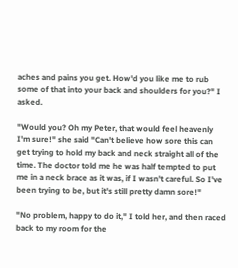aches and pains you get. How'd you like me to rub some of that into your back and shoulders for you?" I asked.

"Would you? Oh my Peter, that would feel heavenly I'm sure!" she said "Can't believe how sore this can get trying to hold my back and neck straight all of the time. The doctor told me he was half tempted to put me in a neck brace as it was, if I wasn't careful. So I've been trying to be, but it's still pretty damn sore!"

"No problem, happy to do it," I told her, and then raced back to my room for the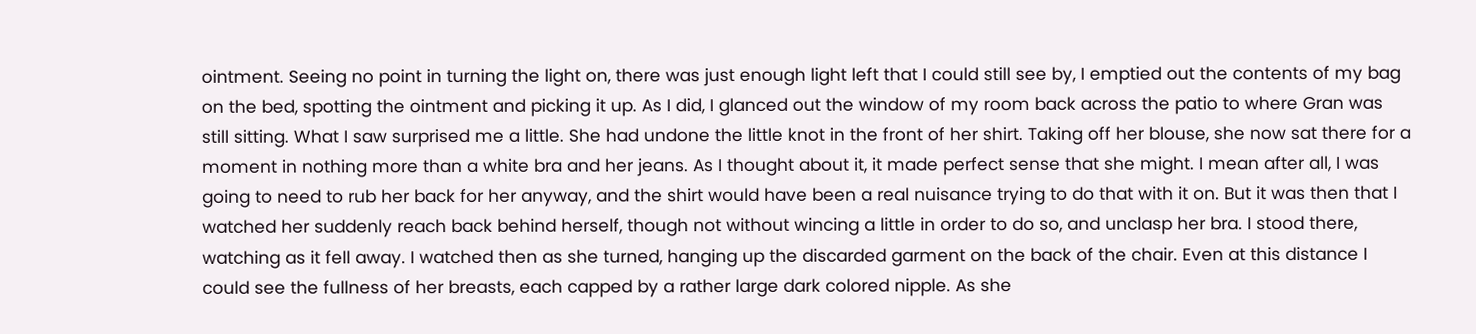ointment. Seeing no point in turning the light on, there was just enough light left that I could still see by, I emptied out the contents of my bag on the bed, spotting the ointment and picking it up. As I did, I glanced out the window of my room back across the patio to where Gran was still sitting. What I saw surprised me a little. She had undone the little knot in the front of her shirt. Taking off her blouse, she now sat there for a moment in nothing more than a white bra and her jeans. As I thought about it, it made perfect sense that she might. I mean after all, I was going to need to rub her back for her anyway, and the shirt would have been a real nuisance trying to do that with it on. But it was then that I watched her suddenly reach back behind herself, though not without wincing a little in order to do so, and unclasp her bra. I stood there, watching as it fell away. I watched then as she turned, hanging up the discarded garment on the back of the chair. Even at this distance I could see the fullness of her breasts, each capped by a rather large dark colored nipple. As she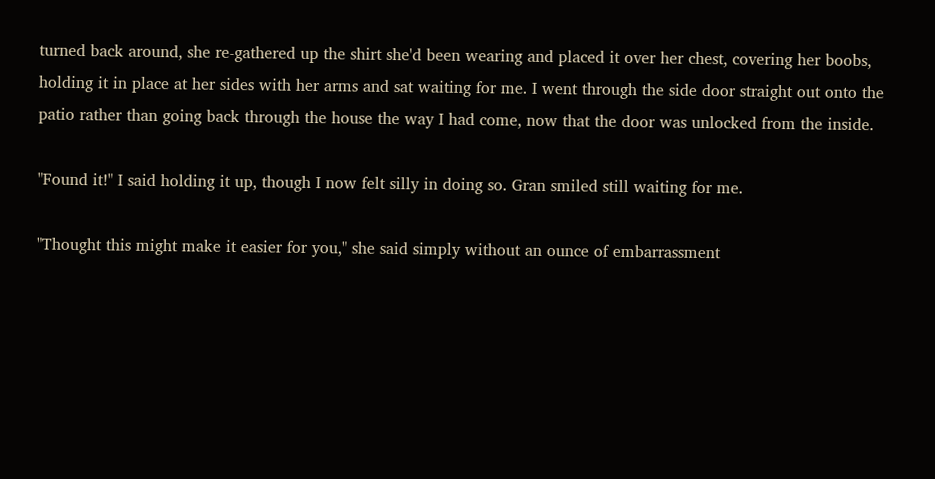turned back around, she re-gathered up the shirt she'd been wearing and placed it over her chest, covering her boobs, holding it in place at her sides with her arms and sat waiting for me. I went through the side door straight out onto the patio rather than going back through the house the way I had come, now that the door was unlocked from the inside.

"Found it!" I said holding it up, though I now felt silly in doing so. Gran smiled still waiting for me.

"Thought this might make it easier for you," she said simply without an ounce of embarrassment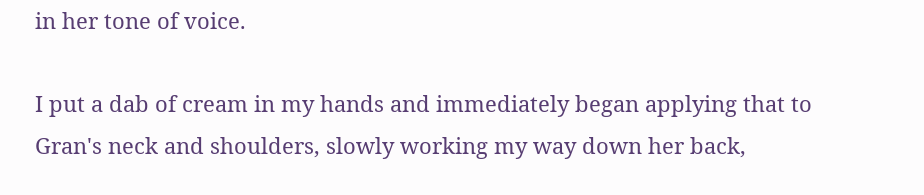in her tone of voice.

I put a dab of cream in my hands and immediately began applying that to Gran's neck and shoulders, slowly working my way down her back,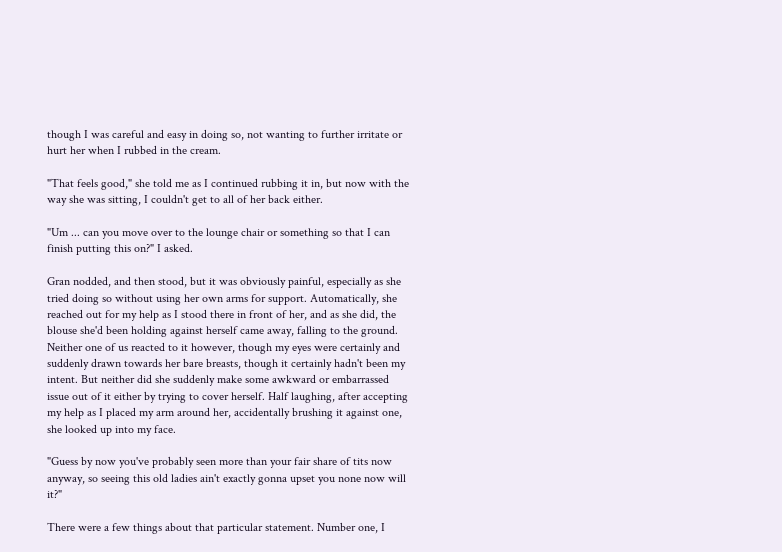though I was careful and easy in doing so, not wanting to further irritate or hurt her when I rubbed in the cream.

"That feels good," she told me as I continued rubbing it in, but now with the way she was sitting, I couldn't get to all of her back either.

"Um ... can you move over to the lounge chair or something so that I can finish putting this on?" I asked.

Gran nodded, and then stood, but it was obviously painful, especially as she tried doing so without using her own arms for support. Automatically, she reached out for my help as I stood there in front of her, and as she did, the blouse she'd been holding against herself came away, falling to the ground. Neither one of us reacted to it however, though my eyes were certainly and suddenly drawn towards her bare breasts, though it certainly hadn't been my intent. But neither did she suddenly make some awkward or embarrassed issue out of it either by trying to cover herself. Half laughing, after accepting my help as I placed my arm around her, accidentally brushing it against one, she looked up into my face.

"Guess by now you've probably seen more than your fair share of tits now anyway, so seeing this old ladies ain't exactly gonna upset you none now will it?"

There were a few things about that particular statement. Number one, I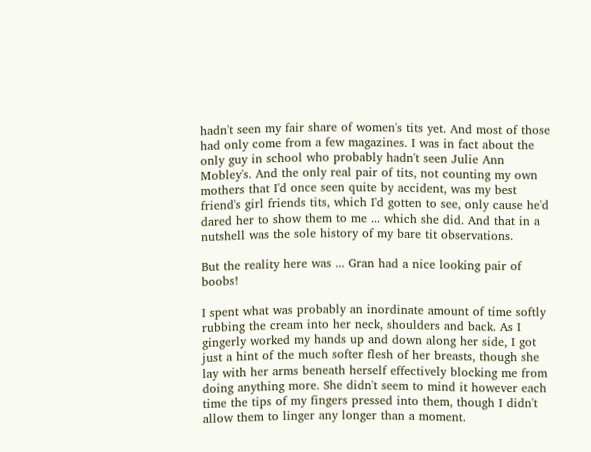hadn't seen my fair share of women's tits yet. And most of those had only come from a few magazines. I was in fact about the only guy in school who probably hadn't seen Julie Ann Mobley's. And the only real pair of tits, not counting my own mothers that I'd once seen quite by accident, was my best friend's girl friends tits, which I'd gotten to see, only cause he'd dared her to show them to me ... which she did. And that in a nutshell was the sole history of my bare tit observations.

But the reality here was ... Gran had a nice looking pair of boobs!

I spent what was probably an inordinate amount of time softly rubbing the cream into her neck, shoulders and back. As I gingerly worked my hands up and down along her side, I got just a hint of the much softer flesh of her breasts, though she lay with her arms beneath herself effectively blocking me from doing anything more. She didn't seem to mind it however each time the tips of my fingers pressed into them, though I didn't allow them to linger any longer than a moment.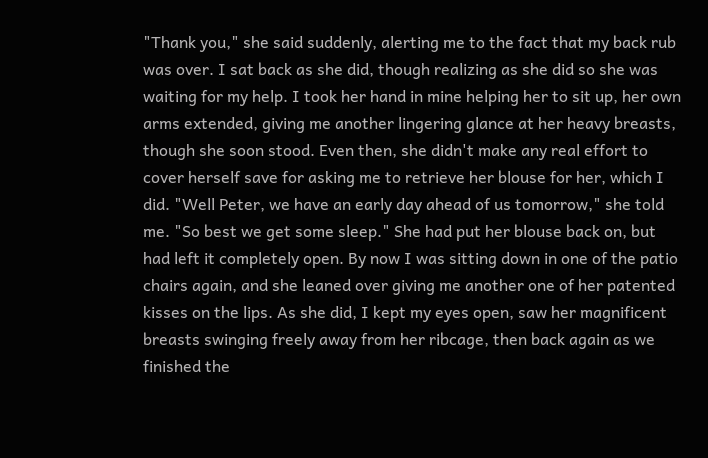"Thank you," she said suddenly, alerting me to the fact that my back rub was over. I sat back as she did, though realizing as she did so she was waiting for my help. I took her hand in mine helping her to sit up, her own arms extended, giving me another lingering glance at her heavy breasts, though she soon stood. Even then, she didn't make any real effort to cover herself save for asking me to retrieve her blouse for her, which I did. "Well Peter, we have an early day ahead of us tomorrow," she told me. "So best we get some sleep." She had put her blouse back on, but had left it completely open. By now I was sitting down in one of the patio chairs again, and she leaned over giving me another one of her patented kisses on the lips. As she did, I kept my eyes open, saw her magnificent breasts swinging freely away from her ribcage, then back again as we finished the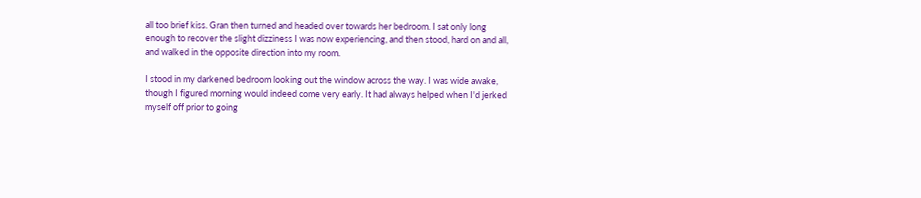all too brief kiss. Gran then turned and headed over towards her bedroom. I sat only long enough to recover the slight dizziness I was now experiencing, and then stood, hard on and all, and walked in the opposite direction into my room.

I stood in my darkened bedroom looking out the window across the way. I was wide awake, though I figured morning would indeed come very early. It had always helped when I'd jerked myself off prior to going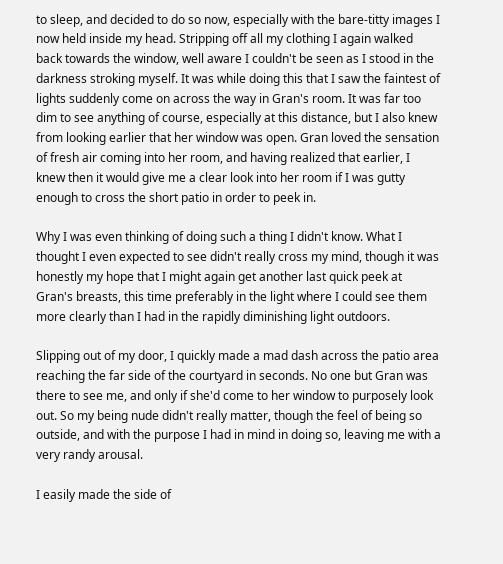to sleep, and decided to do so now, especially with the bare-titty images I now held inside my head. Stripping off all my clothing I again walked back towards the window, well aware I couldn't be seen as I stood in the darkness stroking myself. It was while doing this that I saw the faintest of lights suddenly come on across the way in Gran's room. It was far too dim to see anything of course, especially at this distance, but I also knew from looking earlier that her window was open. Gran loved the sensation of fresh air coming into her room, and having realized that earlier, I knew then it would give me a clear look into her room if I was gutty enough to cross the short patio in order to peek in.

Why I was even thinking of doing such a thing I didn't know. What I thought I even expected to see didn't really cross my mind, though it was honestly my hope that I might again get another last quick peek at Gran's breasts, this time preferably in the light where I could see them more clearly than I had in the rapidly diminishing light outdoors.

Slipping out of my door, I quickly made a mad dash across the patio area reaching the far side of the courtyard in seconds. No one but Gran was there to see me, and only if she'd come to her window to purposely look out. So my being nude didn't really matter, though the feel of being so outside, and with the purpose I had in mind in doing so, leaving me with a very randy arousal.

I easily made the side of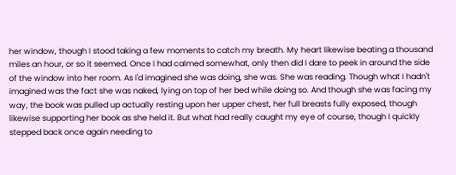her window, though I stood taking a few moments to catch my breath. My heart likewise beating a thousand miles an hour, or so it seemed. Once I had calmed somewhat, only then did I dare to peek in around the side of the window into her room. As I'd imagined she was doing, she was. She was reading. Though what I hadn't imagined was the fact she was naked, lying on top of her bed while doing so. And though she was facing my way, the book was pulled up actually resting upon her upper chest, her full breasts fully exposed, though likewise supporting her book as she held it. But what had really caught my eye of course, though I quickly stepped back once again needing to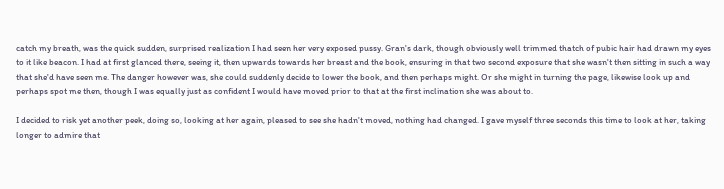catch my breath, was the quick sudden, surprised realization I had seen her very exposed pussy. Gran's dark, though obviously well trimmed thatch of pubic hair had drawn my eyes to it like beacon. I had at first glanced there, seeing it, then upwards towards her breast and the book, ensuring in that two second exposure that she wasn't then sitting in such a way that she'd have seen me. The danger however was, she could suddenly decide to lower the book, and then perhaps might. Or she might in turning the page, likewise look up and perhaps spot me then, though I was equally just as confident I would have moved prior to that at the first inclination she was about to.

I decided to risk yet another peek, doing so, looking at her again, pleased to see she hadn't moved, nothing had changed. I gave myself three seconds this time to look at her, taking longer to admire that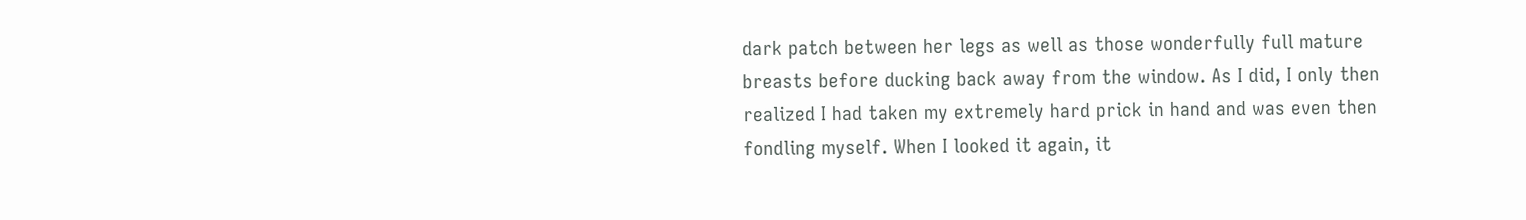dark patch between her legs as well as those wonderfully full mature breasts before ducking back away from the window. As I did, I only then realized I had taken my extremely hard prick in hand and was even then fondling myself. When I looked it again, it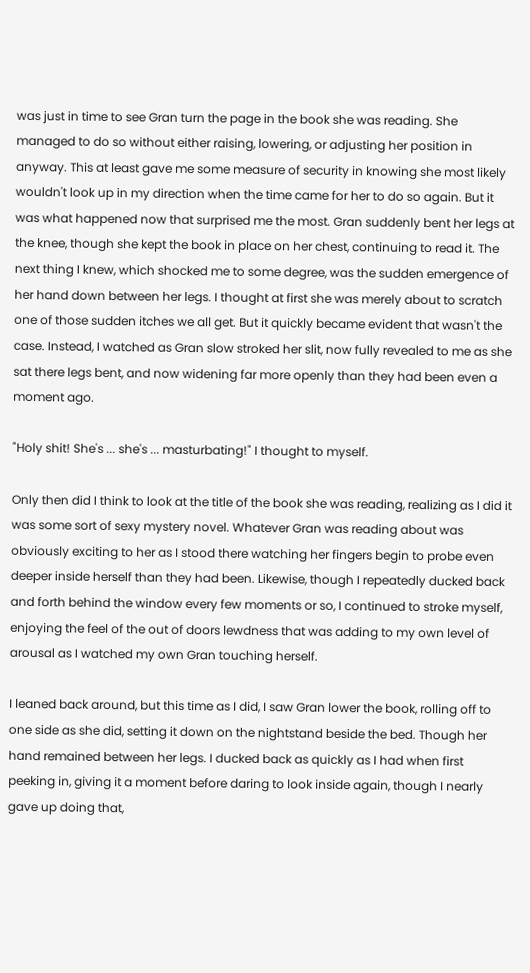was just in time to see Gran turn the page in the book she was reading. She managed to do so without either raising, lowering, or adjusting her position in anyway. This at least gave me some measure of security in knowing she most likely wouldn't look up in my direction when the time came for her to do so again. But it was what happened now that surprised me the most. Gran suddenly bent her legs at the knee, though she kept the book in place on her chest, continuing to read it. The next thing I knew, which shocked me to some degree, was the sudden emergence of her hand down between her legs. I thought at first she was merely about to scratch one of those sudden itches we all get. But it quickly became evident that wasn't the case. Instead, I watched as Gran slow stroked her slit, now fully revealed to me as she sat there legs bent, and now widening far more openly than they had been even a moment ago.

"Holy shit! She's ... she's ... masturbating!" I thought to myself.

Only then did I think to look at the title of the book she was reading, realizing as I did it was some sort of sexy mystery novel. Whatever Gran was reading about was obviously exciting to her as I stood there watching her fingers begin to probe even deeper inside herself than they had been. Likewise, though I repeatedly ducked back and forth behind the window every few moments or so, I continued to stroke myself, enjoying the feel of the out of doors lewdness that was adding to my own level of arousal as I watched my own Gran touching herself.

I leaned back around, but this time as I did, I saw Gran lower the book, rolling off to one side as she did, setting it down on the nightstand beside the bed. Though her hand remained between her legs. I ducked back as quickly as I had when first peeking in, giving it a moment before daring to look inside again, though I nearly gave up doing that,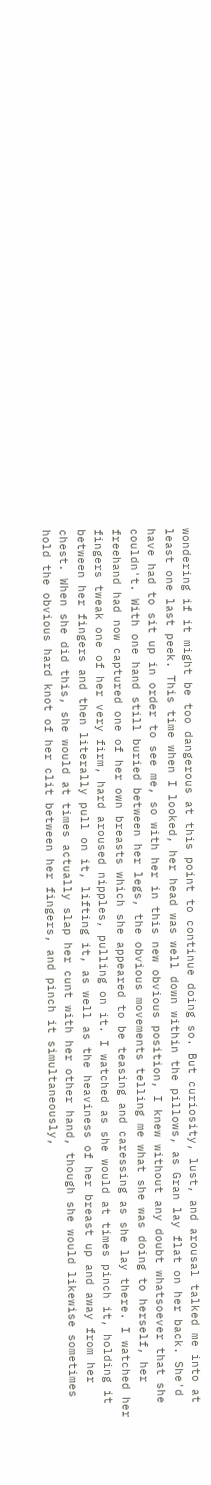wondering if it might be too dangerous at this point to continue doing so. But curiosity, lust, and arousal talked me into at least one last peek. This time when I looked, her head was well down within the pillows, as Gran lay flat on her back. She'd have had to sit up in order to see me, so with her in this new obvious position, I knew without any doubt whatsoever that she couldn't. With one hand still buried between her legs, the obvious movements telling me what she was doing to herself, her freehand had now captured one of her own breasts which she appeared to be teasing and caressing as she lay there. I watched her fingers tweak one of her very firm, hard aroused nipples, pulling on it. I watched as she would at times pinch it, holding it between her fingers and then literally pull on it, lifting it, as well as the heaviness of her breast up and away from her chest. When she did this, she would at times actually slap her cunt with her other hand, though she would likewise sometimes hold the obvious hard knot of her clit between her fingers, and pinch it simultaneously,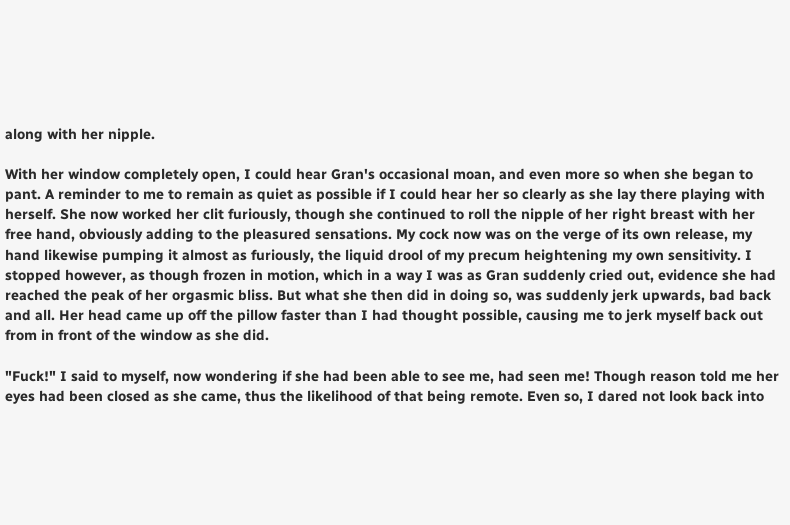along with her nipple.

With her window completely open, I could hear Gran's occasional moan, and even more so when she began to pant. A reminder to me to remain as quiet as possible if I could hear her so clearly as she lay there playing with herself. She now worked her clit furiously, though she continued to roll the nipple of her right breast with her free hand, obviously adding to the pleasured sensations. My cock now was on the verge of its own release, my hand likewise pumping it almost as furiously, the liquid drool of my precum heightening my own sensitivity. I stopped however, as though frozen in motion, which in a way I was as Gran suddenly cried out, evidence she had reached the peak of her orgasmic bliss. But what she then did in doing so, was suddenly jerk upwards, bad back and all. Her head came up off the pillow faster than I had thought possible, causing me to jerk myself back out from in front of the window as she did.

"Fuck!" I said to myself, now wondering if she had been able to see me, had seen me! Though reason told me her eyes had been closed as she came, thus the likelihood of that being remote. Even so, I dared not look back into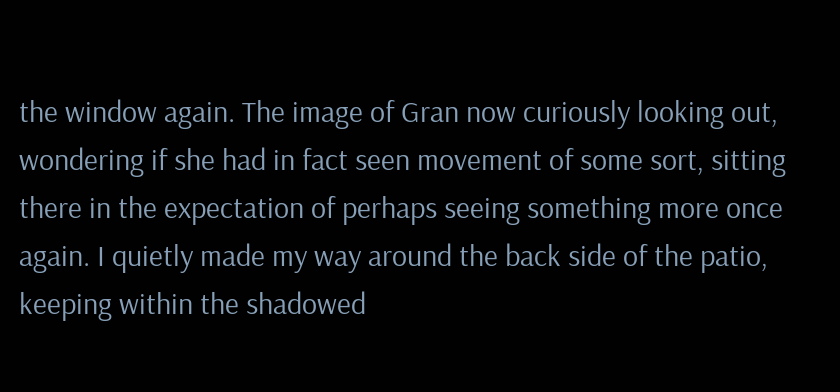the window again. The image of Gran now curiously looking out, wondering if she had in fact seen movement of some sort, sitting there in the expectation of perhaps seeing something more once again. I quietly made my way around the back side of the patio, keeping within the shadowed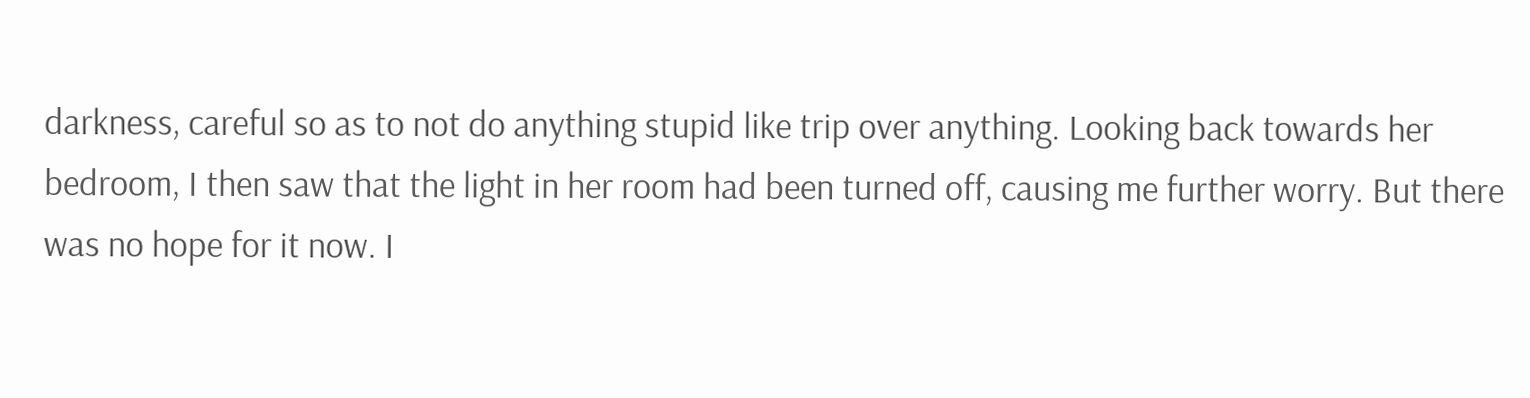darkness, careful so as to not do anything stupid like trip over anything. Looking back towards her bedroom, I then saw that the light in her room had been turned off, causing me further worry. But there was no hope for it now. I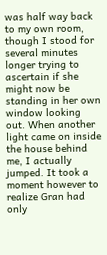was half way back to my own room, though I stood for several minutes longer trying to ascertain if she might now be standing in her own window looking out. When another light came on inside the house behind me, I actually jumped. It took a moment however to realize Gran had only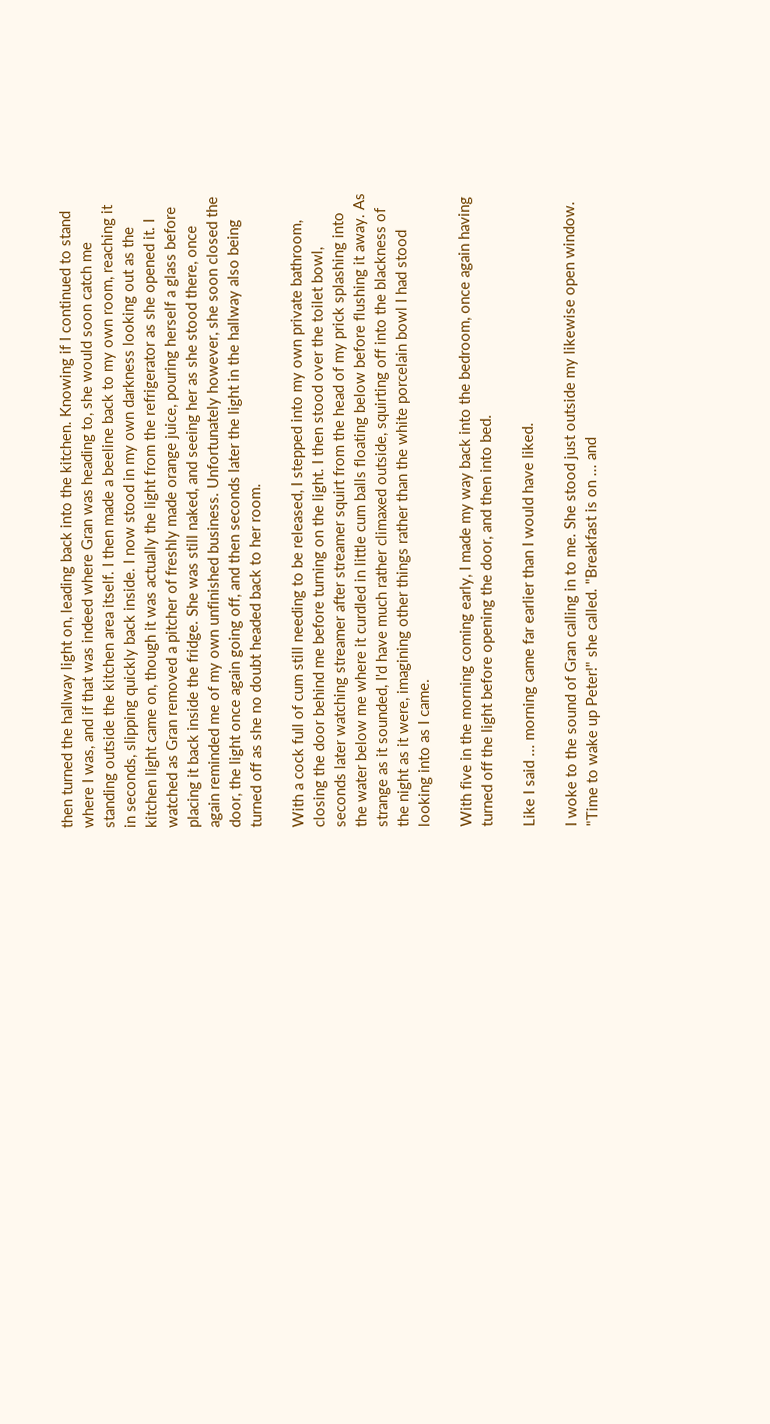then turned the hallway light on, leading back into the kitchen. Knowing if I continued to stand where I was, and if that was indeed where Gran was heading to, she would soon catch me standing outside the kitchen area itself. I then made a beeline back to my own room, reaching it in seconds, slipping quickly back inside. I now stood in my own darkness looking out as the kitchen light came on, though it was actually the light from the refrigerator as she opened it. I watched as Gran removed a pitcher of freshly made orange juice, pouring herself a glass before placing it back inside the fridge. She was still naked, and seeing her as she stood there, once again reminded me of my own unfinished business. Unfortunately however, she soon closed the door, the light once again going off, and then seconds later the light in the hallway also being turned off as she no doubt headed back to her room.

With a cock full of cum still needing to be released, I stepped into my own private bathroom, closing the door behind me before turning on the light. I then stood over the toilet bowl, seconds later watching streamer after streamer squirt from the head of my prick splashing into the water below me where it curdled in little cum balls floating below before flushing it away. As strange as it sounded, I'd have much rather climaxed outside, squirting off into the blackness of the night as it were, imagining other things rather than the white porcelain bowl I had stood looking into as I came.

With five in the morning coming early, I made my way back into the bedroom, once again having turned off the light before opening the door, and then into bed.

Like I said ... morning came far earlier than I would have liked.

I woke to the sound of Gran calling in to me. She stood just outside my likewise open window. "Time to wake up Peter!" she called. "Breakfast is on ... and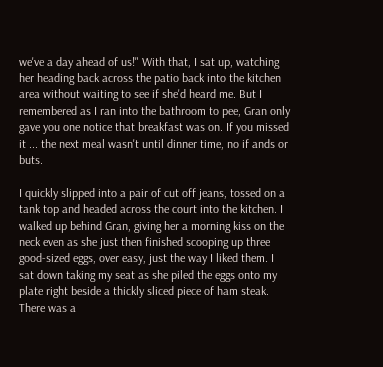we've a day ahead of us!" With that, I sat up, watching her heading back across the patio back into the kitchen area without waiting to see if she'd heard me. But I remembered as I ran into the bathroom to pee, Gran only gave you one notice that breakfast was on. If you missed it ... the next meal wasn't until dinner time, no if ands or buts.

I quickly slipped into a pair of cut off jeans, tossed on a tank top and headed across the court into the kitchen. I walked up behind Gran, giving her a morning kiss on the neck even as she just then finished scooping up three good-sized eggs, over easy, just the way I liked them. I sat down taking my seat as she piled the eggs onto my plate right beside a thickly sliced piece of ham steak. There was a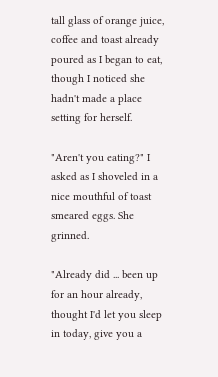tall glass of orange juice, coffee and toast already poured as I began to eat, though I noticed she hadn't made a place setting for herself.

"Aren't you eating?" I asked as I shoveled in a nice mouthful of toast smeared eggs. She grinned.

"Already did ... been up for an hour already, thought I'd let you sleep in today, give you a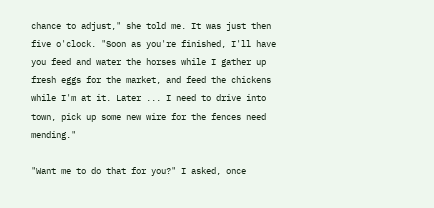chance to adjust," she told me. It was just then five o'clock. "Soon as you're finished, I'll have you feed and water the horses while I gather up fresh eggs for the market, and feed the chickens while I'm at it. Later ... I need to drive into town, pick up some new wire for the fences need mending."

"Want me to do that for you?" I asked, once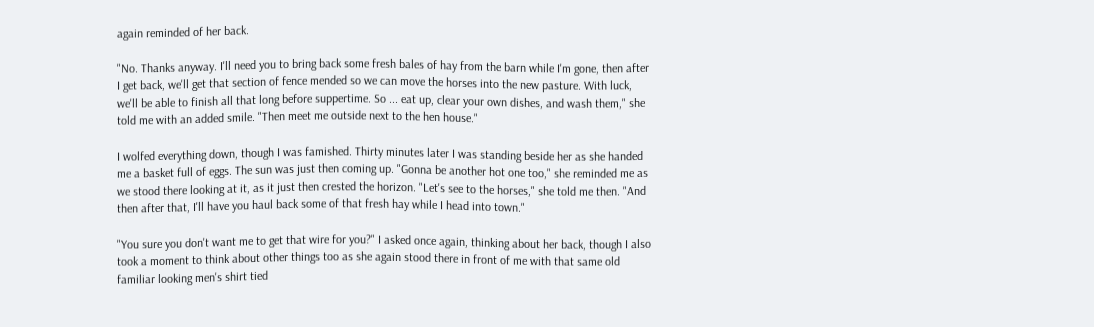again reminded of her back.

"No. Thanks anyway. I'll need you to bring back some fresh bales of hay from the barn while I'm gone, then after I get back, we'll get that section of fence mended so we can move the horses into the new pasture. With luck, we'll be able to finish all that long before suppertime. So ... eat up, clear your own dishes, and wash them," she told me with an added smile. "Then meet me outside next to the hen house."

I wolfed everything down, though I was famished. Thirty minutes later I was standing beside her as she handed me a basket full of eggs. The sun was just then coming up. "Gonna be another hot one too," she reminded me as we stood there looking at it, as it just then crested the horizon. "Let's see to the horses," she told me then. "And then after that, I'll have you haul back some of that fresh hay while I head into town."

"You sure you don't want me to get that wire for you?" I asked once again, thinking about her back, though I also took a moment to think about other things too as she again stood there in front of me with that same old familiar looking men's shirt tied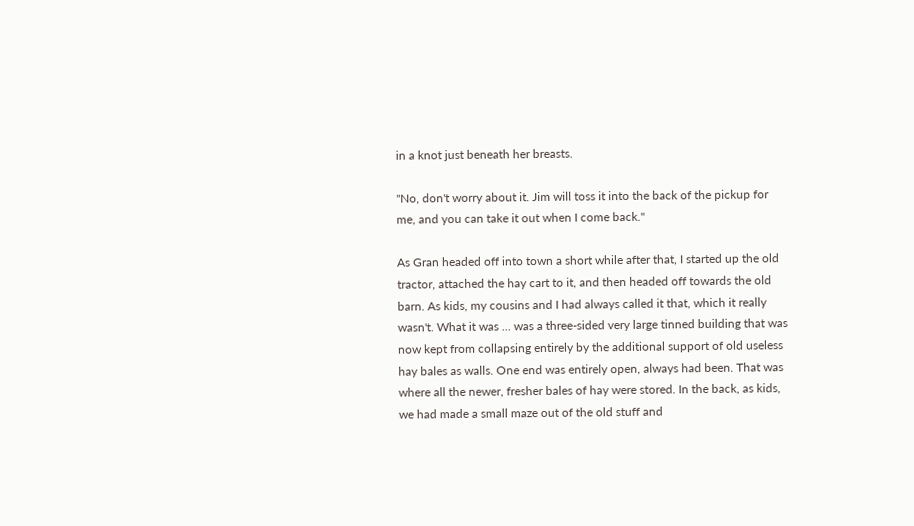in a knot just beneath her breasts.

"No, don't worry about it. Jim will toss it into the back of the pickup for me, and you can take it out when I come back."

As Gran headed off into town a short while after that, I started up the old tractor, attached the hay cart to it, and then headed off towards the old barn. As kids, my cousins and I had always called it that, which it really wasn't. What it was ... was a three-sided very large tinned building that was now kept from collapsing entirely by the additional support of old useless hay bales as walls. One end was entirely open, always had been. That was where all the newer, fresher bales of hay were stored. In the back, as kids, we had made a small maze out of the old stuff and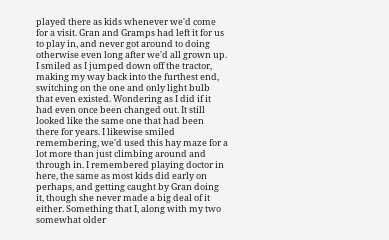played there as kids whenever we'd come for a visit. Gran and Gramps had left it for us to play in, and never got around to doing otherwise even long after we'd all grown up. I smiled as I jumped down off the tractor, making my way back into the furthest end, switching on the one and only light bulb that even existed. Wondering as I did if it had even once been changed out. It still looked like the same one that had been there for years. I likewise smiled remembering, we'd used this hay maze for a lot more than just climbing around and through in. I remembered playing doctor in here, the same as most kids did early on perhaps, and getting caught by Gran doing it, though she never made a big deal of it either. Something that I, along with my two somewhat older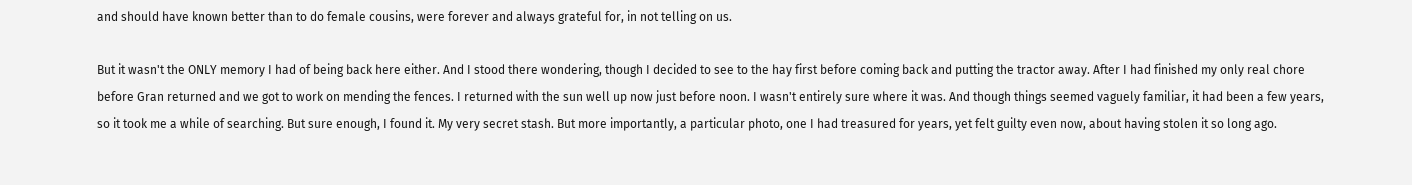and should have known better than to do female cousins, were forever and always grateful for, in not telling on us.

But it wasn't the ONLY memory I had of being back here either. And I stood there wondering, though I decided to see to the hay first before coming back and putting the tractor away. After I had finished my only real chore before Gran returned and we got to work on mending the fences. I returned with the sun well up now just before noon. I wasn't entirely sure where it was. And though things seemed vaguely familiar, it had been a few years, so it took me a while of searching. But sure enough, I found it. My very secret stash. But more importantly, a particular photo, one I had treasured for years, yet felt guilty even now, about having stolen it so long ago.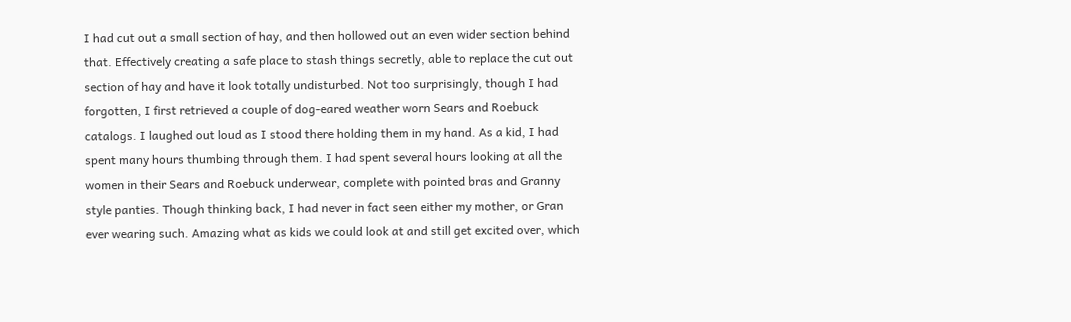I had cut out a small section of hay, and then hollowed out an even wider section behind that. Effectively creating a safe place to stash things secretly, able to replace the cut out section of hay and have it look totally undisturbed. Not too surprisingly, though I had forgotten, I first retrieved a couple of dog-eared weather worn Sears and Roebuck catalogs. I laughed out loud as I stood there holding them in my hand. As a kid, I had spent many hours thumbing through them. I had spent several hours looking at all the women in their Sears and Roebuck underwear, complete with pointed bras and Granny style panties. Though thinking back, I had never in fact seen either my mother, or Gran ever wearing such. Amazing what as kids we could look at and still get excited over, which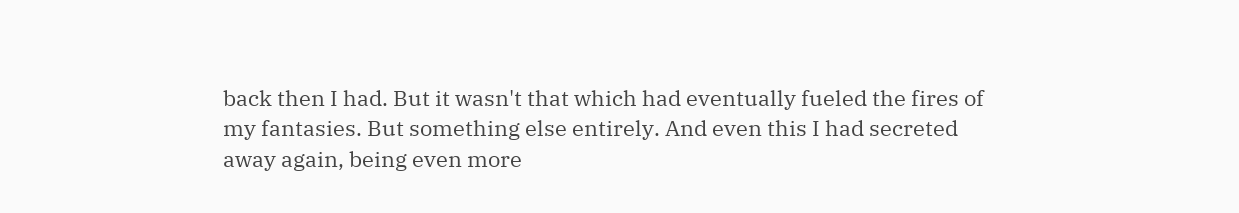back then I had. But it wasn't that which had eventually fueled the fires of my fantasies. But something else entirely. And even this I had secreted away again, being even more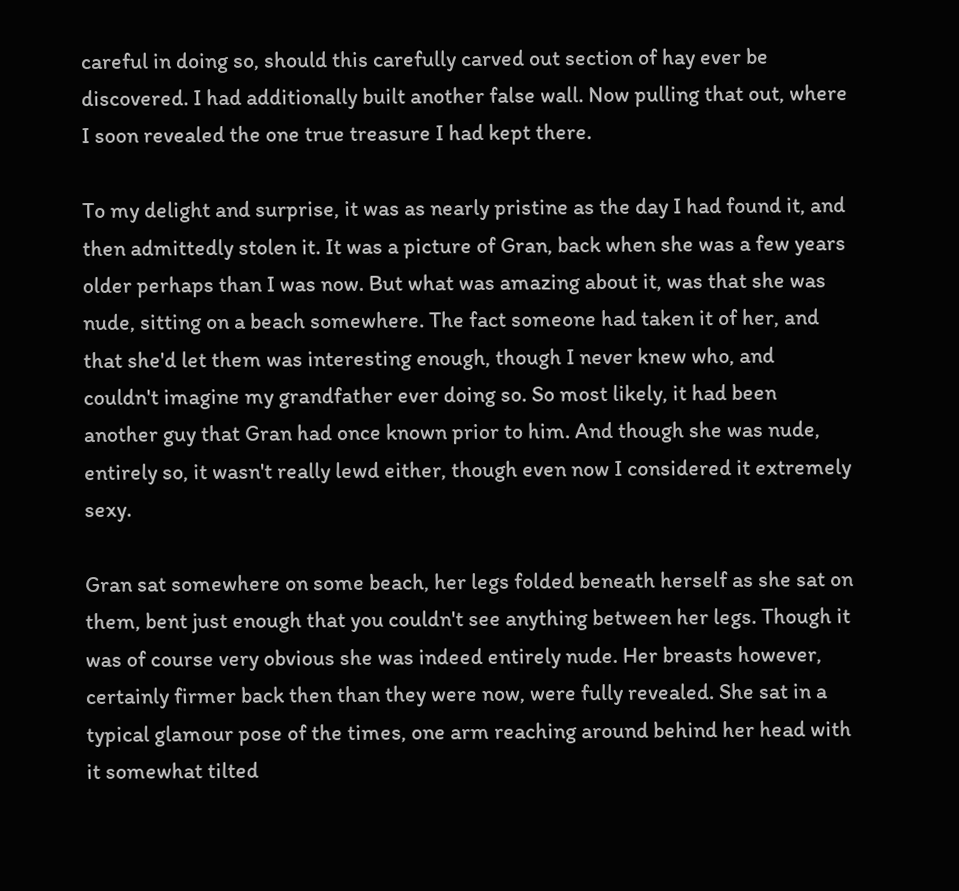careful in doing so, should this carefully carved out section of hay ever be discovered. I had additionally built another false wall. Now pulling that out, where I soon revealed the one true treasure I had kept there.

To my delight and surprise, it was as nearly pristine as the day I had found it, and then admittedly stolen it. It was a picture of Gran, back when she was a few years older perhaps than I was now. But what was amazing about it, was that she was nude, sitting on a beach somewhere. The fact someone had taken it of her, and that she'd let them was interesting enough, though I never knew who, and couldn't imagine my grandfather ever doing so. So most likely, it had been another guy that Gran had once known prior to him. And though she was nude, entirely so, it wasn't really lewd either, though even now I considered it extremely sexy.

Gran sat somewhere on some beach, her legs folded beneath herself as she sat on them, bent just enough that you couldn't see anything between her legs. Though it was of course very obvious she was indeed entirely nude. Her breasts however, certainly firmer back then than they were now, were fully revealed. She sat in a typical glamour pose of the times, one arm reaching around behind her head with it somewhat tilted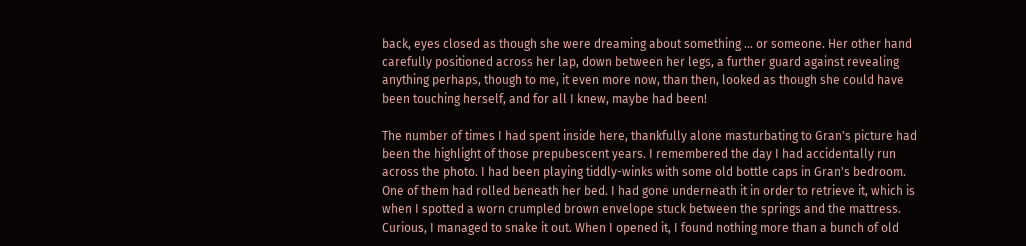back, eyes closed as though she were dreaming about something ... or someone. Her other hand carefully positioned across her lap, down between her legs, a further guard against revealing anything perhaps, though to me, it even more now, than then, looked as though she could have been touching herself, and for all I knew, maybe had been!

The number of times I had spent inside here, thankfully alone masturbating to Gran's picture had been the highlight of those prepubescent years. I remembered the day I had accidentally run across the photo. I had been playing tiddly-winks with some old bottle caps in Gran's bedroom. One of them had rolled beneath her bed. I had gone underneath it in order to retrieve it, which is when I spotted a worn crumpled brown envelope stuck between the springs and the mattress. Curious, I managed to snake it out. When I opened it, I found nothing more than a bunch of old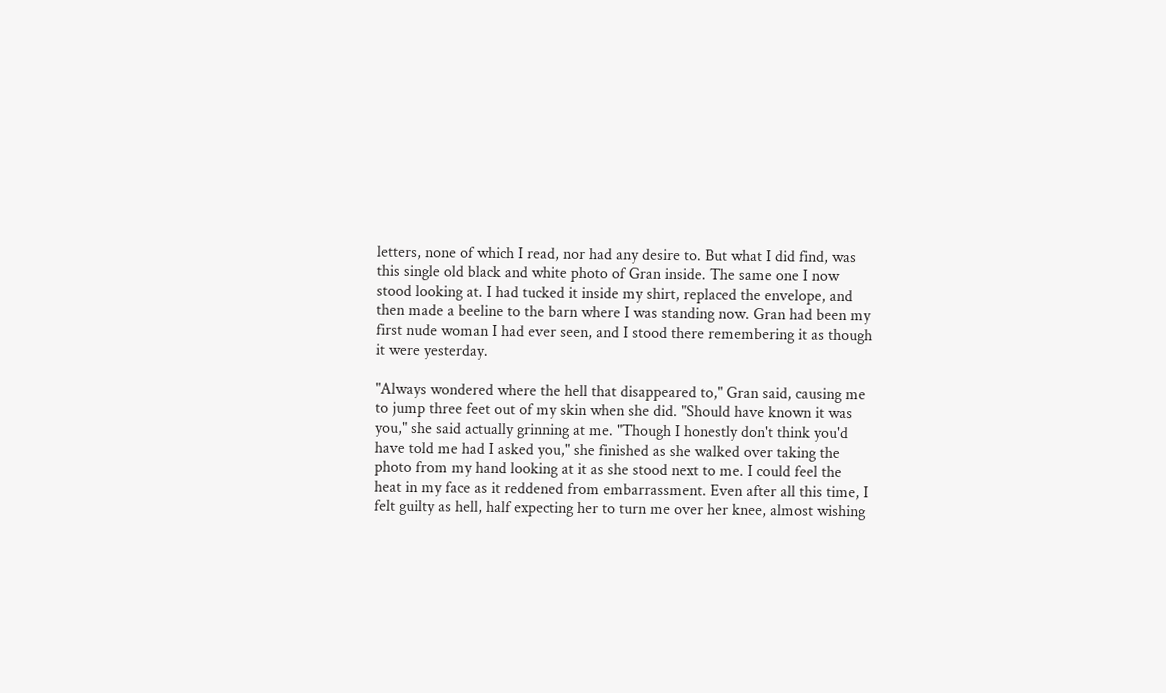letters, none of which I read, nor had any desire to. But what I did find, was this single old black and white photo of Gran inside. The same one I now stood looking at. I had tucked it inside my shirt, replaced the envelope, and then made a beeline to the barn where I was standing now. Gran had been my first nude woman I had ever seen, and I stood there remembering it as though it were yesterday.

"Always wondered where the hell that disappeared to," Gran said, causing me to jump three feet out of my skin when she did. "Should have known it was you," she said actually grinning at me. "Though I honestly don't think you'd have told me had I asked you," she finished as she walked over taking the photo from my hand looking at it as she stood next to me. I could feel the heat in my face as it reddened from embarrassment. Even after all this time, I felt guilty as hell, half expecting her to turn me over her knee, almost wishing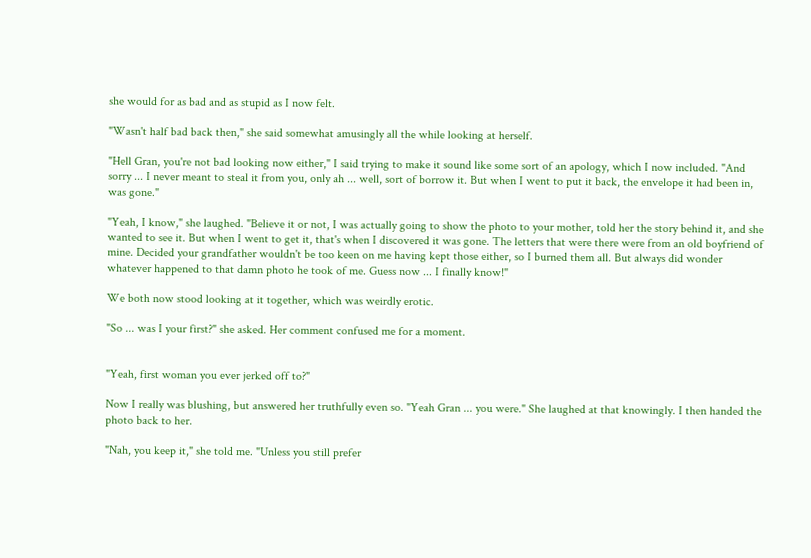she would for as bad and as stupid as I now felt.

"Wasn't half bad back then," she said somewhat amusingly all the while looking at herself.

"Hell Gran, you're not bad looking now either," I said trying to make it sound like some sort of an apology, which I now included. "And sorry ... I never meant to steal it from you, only ah ... well, sort of borrow it. But when I went to put it back, the envelope it had been in, was gone."

"Yeah, I know," she laughed. "Believe it or not, I was actually going to show the photo to your mother, told her the story behind it, and she wanted to see it. But when I went to get it, that's when I discovered it was gone. The letters that were there were from an old boyfriend of mine. Decided your grandfather wouldn't be too keen on me having kept those either, so I burned them all. But always did wonder whatever happened to that damn photo he took of me. Guess now ... I finally know!"

We both now stood looking at it together, which was weirdly erotic.

"So ... was I your first?" she asked. Her comment confused me for a moment.


"Yeah, first woman you ever jerked off to?"

Now I really was blushing, but answered her truthfully even so. "Yeah Gran ... you were." She laughed at that knowingly. I then handed the photo back to her.

"Nah, you keep it," she told me. "Unless you still prefer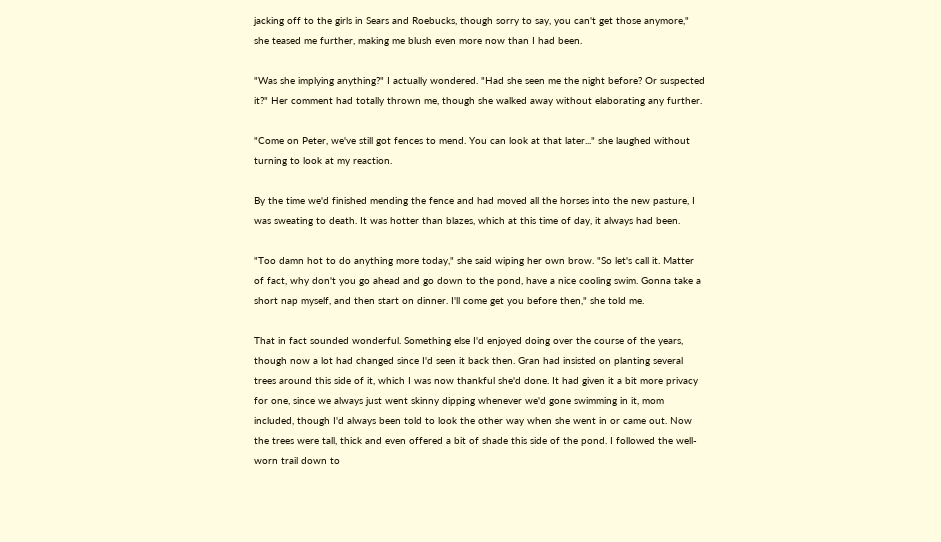jacking off to the girls in Sears and Roebucks, though sorry to say, you can't get those anymore," she teased me further, making me blush even more now than I had been.

"Was she implying anything?" I actually wondered. "Had she seen me the night before? Or suspected it?" Her comment had totally thrown me, though she walked away without elaborating any further.

"Come on Peter, we've still got fences to mend. You can look at that later..." she laughed without turning to look at my reaction.

By the time we'd finished mending the fence and had moved all the horses into the new pasture, I was sweating to death. It was hotter than blazes, which at this time of day, it always had been.

"Too damn hot to do anything more today," she said wiping her own brow. "So let's call it. Matter of fact, why don't you go ahead and go down to the pond, have a nice cooling swim. Gonna take a short nap myself, and then start on dinner. I'll come get you before then," she told me.

That in fact sounded wonderful. Something else I'd enjoyed doing over the course of the years, though now a lot had changed since I'd seen it back then. Gran had insisted on planting several trees around this side of it, which I was now thankful she'd done. It had given it a bit more privacy for one, since we always just went skinny dipping whenever we'd gone swimming in it, mom included, though I'd always been told to look the other way when she went in or came out. Now the trees were tall, thick and even offered a bit of shade this side of the pond. I followed the well-worn trail down to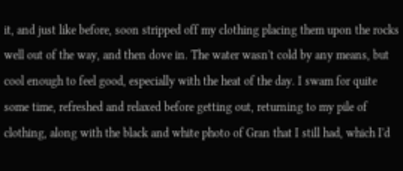it, and just like before, soon stripped off my clothing placing them upon the rocks well out of the way, and then dove in. The water wasn't cold by any means, but cool enough to feel good, especially with the heat of the day. I swam for quite some time, refreshed and relaxed before getting out, returning to my pile of clothing, along with the black and white photo of Gran that I still had, which I'd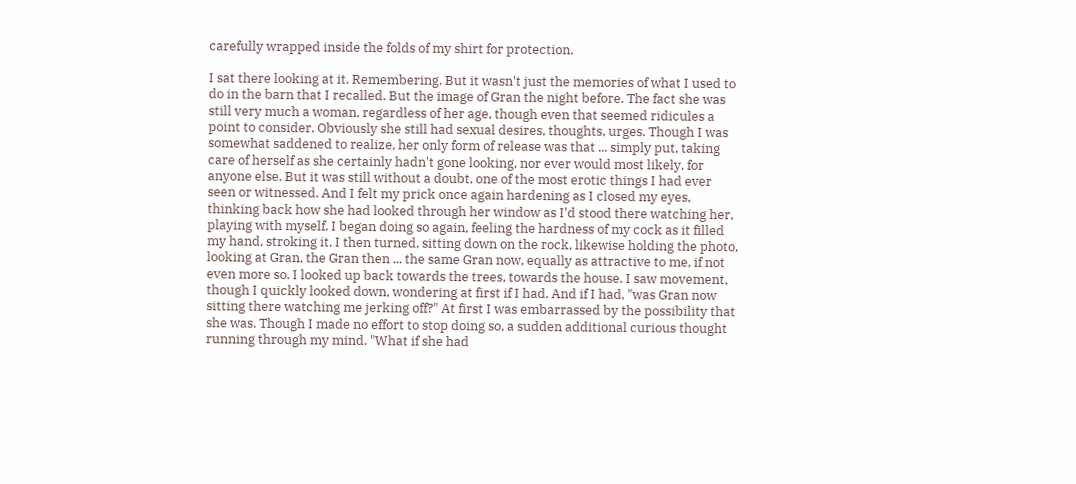carefully wrapped inside the folds of my shirt for protection.

I sat there looking at it. Remembering. But it wasn't just the memories of what I used to do in the barn that I recalled. But the image of Gran the night before. The fact she was still very much a woman, regardless of her age, though even that seemed ridicules a point to consider. Obviously she still had sexual desires, thoughts, urges. Though I was somewhat saddened to realize, her only form of release was that ... simply put, taking care of herself as she certainly hadn't gone looking, nor ever would most likely, for anyone else. But it was still without a doubt, one of the most erotic things I had ever seen or witnessed. And I felt my prick once again hardening as I closed my eyes, thinking back how she had looked through her window as I'd stood there watching her, playing with myself. I began doing so again, feeling the hardness of my cock as it filled my hand, stroking it. I then turned, sitting down on the rock, likewise holding the photo, looking at Gran, the Gran then ... the same Gran now, equally as attractive to me, if not even more so. I looked up back towards the trees, towards the house. I saw movement, though I quickly looked down, wondering at first if I had. And if I had, "was Gran now sitting there watching me jerking off?" At first I was embarrassed by the possibility that she was. Though I made no effort to stop doing so, a sudden additional curious thought running through my mind. "What if she had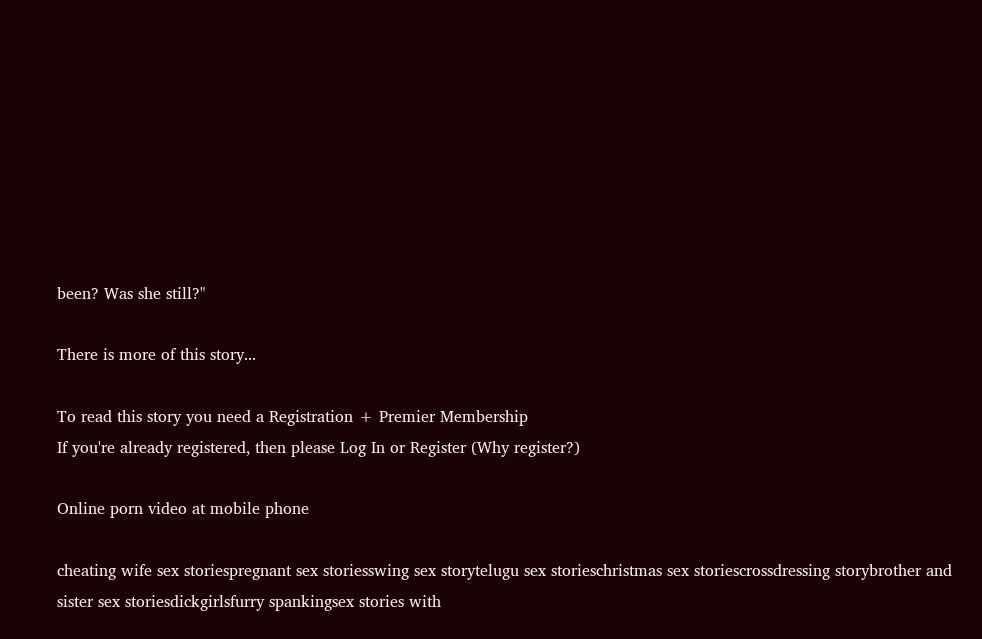been? Was she still?"

There is more of this story...

To read this story you need a Registration + Premier Membership
If you're already registered, then please Log In or Register (Why register?)

Online porn video at mobile phone

cheating wife sex storiespregnant sex storiesswing sex storytelugu sex storieschristmas sex storiescrossdressing storybrother and sister sex storiesdickgirlsfurry spankingsex stories with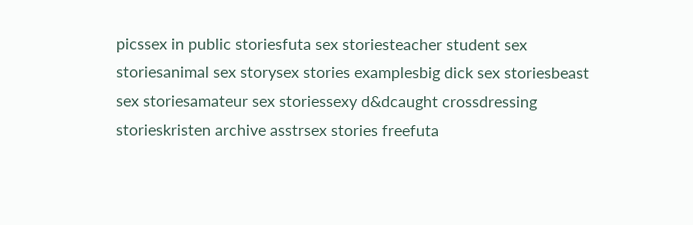picssex in public storiesfuta sex storiesteacher student sex storiesanimal sex storysex stories examplesbig dick sex storiesbeast sex storiesamateur sex storiessexy d&dcaught crossdressing storieskristen archive asstrsex stories freefuta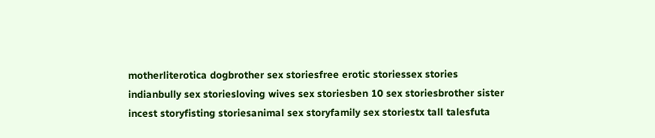motherliterotica dogbrother sex storiesfree erotic storiessex stories indianbully sex storiesloving wives sex storiesben 10 sex storiesbrother sister incest storyfisting storiesanimal sex storyfamily sex storiestx tall talesfuta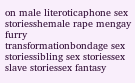on male literoticaphone sex storiesshemale rape mengay furry transformationbondage sex storiessibling sex storiessex slave storiessex fantasy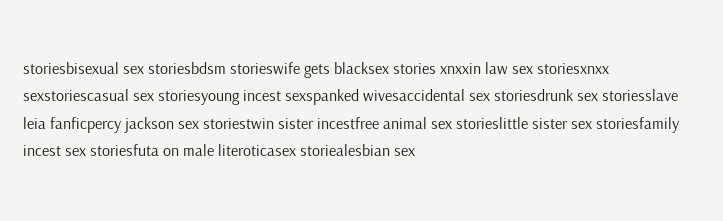storiesbisexual sex storiesbdsm storieswife gets blacksex stories xnxxin law sex storiesxnxx sexstoriescasual sex storiesyoung incest sexspanked wivesaccidental sex storiesdrunk sex storiesslave leia fanficpercy jackson sex storiestwin sister incestfree animal sex storieslittle sister sex storiesfamily incest sex storiesfuta on male literoticasex storiealesbian sex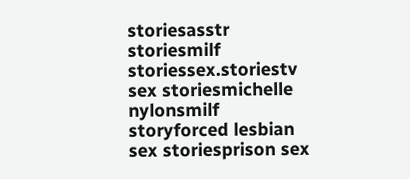storiesasstr storiesmilf storiessex.storiestv sex storiesmichelle nylonsmilf storyforced lesbian sex storiesprison sex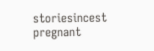storiesincest pregnant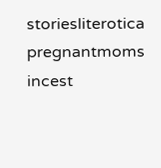storiesliterotica pregnantmoms incest